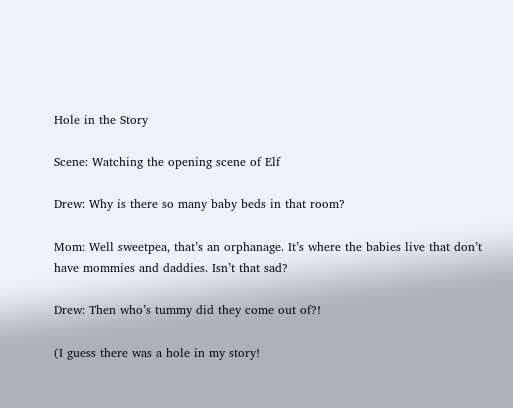Hole in the Story

Scene: Watching the opening scene of Elf

Drew: Why is there so many baby beds in that room?

Mom: Well sweetpea, that’s an orphanage. It’s where the babies live that don’t have mommies and daddies. Isn’t that sad?

Drew: Then who’s tummy did they come out of?!

(I guess there was a hole in my story!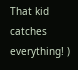That kid catches everything! )